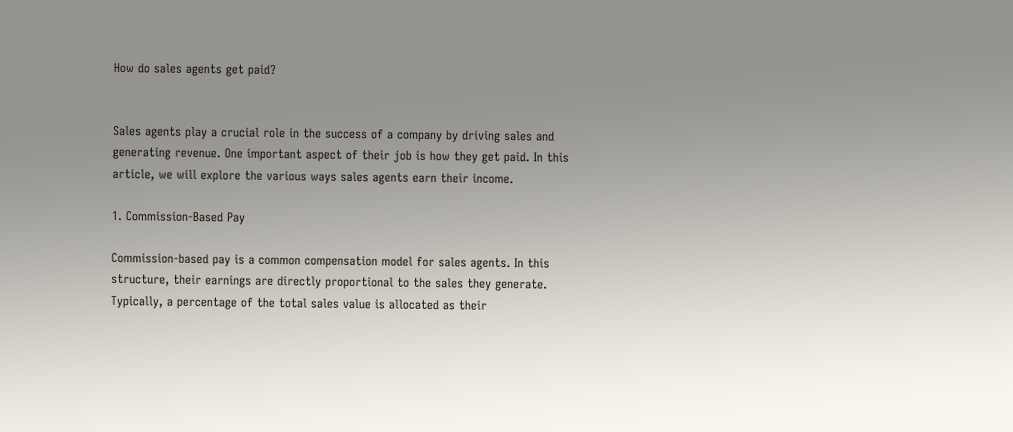How do sales agents get paid?


Sales agents play a crucial role in the success of a company by driving sales and generating revenue. One important aspect of their job is how they get paid. In this article, we will explore the various ways sales agents earn their income.

1. Commission-Based Pay

Commission-based pay is a common compensation model for sales agents. In this structure, their earnings are directly proportional to the sales they generate. Typically, a percentage of the total sales value is allocated as their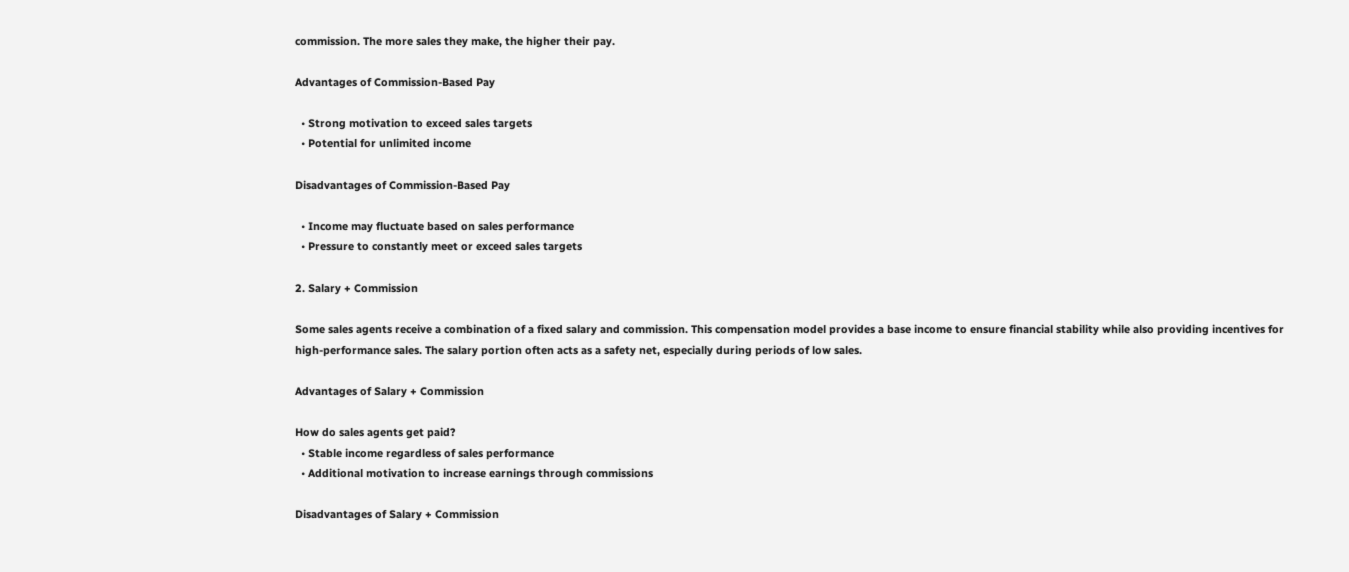commission. The more sales they make, the higher their pay.

Advantages of Commission-Based Pay

  • Strong motivation to exceed sales targets
  • Potential for unlimited income

Disadvantages of Commission-Based Pay

  • Income may fluctuate based on sales performance
  • Pressure to constantly meet or exceed sales targets

2. Salary + Commission

Some sales agents receive a combination of a fixed salary and commission. This compensation model provides a base income to ensure financial stability while also providing incentives for high-performance sales. The salary portion often acts as a safety net, especially during periods of low sales.

Advantages of Salary + Commission

How do sales agents get paid?
  • Stable income regardless of sales performance
  • Additional motivation to increase earnings through commissions

Disadvantages of Salary + Commission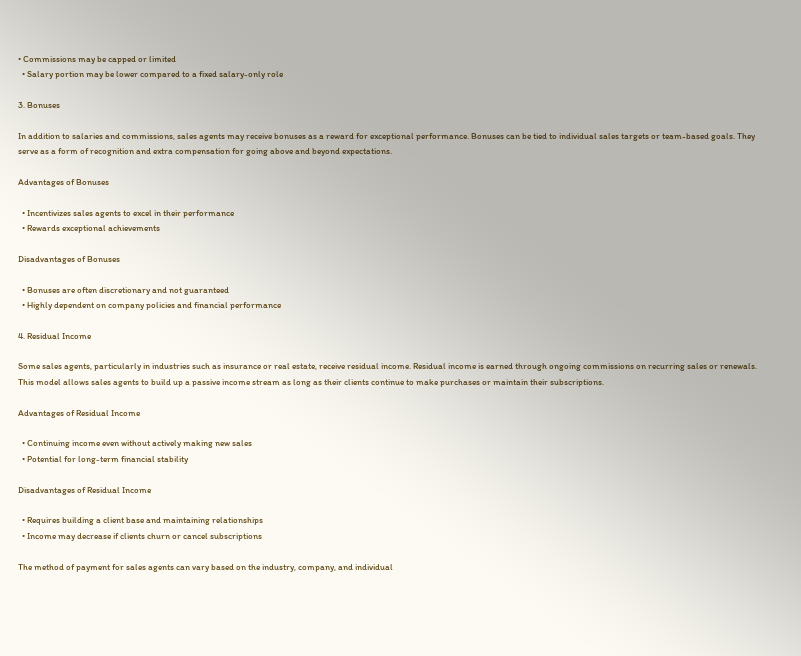• Commissions may be capped or limited
  • Salary portion may be lower compared to a fixed salary-only role

3. Bonuses

In addition to salaries and commissions, sales agents may receive bonuses as a reward for exceptional performance. Bonuses can be tied to individual sales targets or team-based goals. They serve as a form of recognition and extra compensation for going above and beyond expectations.

Advantages of Bonuses

  • Incentivizes sales agents to excel in their performance
  • Rewards exceptional achievements

Disadvantages of Bonuses

  • Bonuses are often discretionary and not guaranteed
  • Highly dependent on company policies and financial performance

4. Residual Income

Some sales agents, particularly in industries such as insurance or real estate, receive residual income. Residual income is earned through ongoing commissions on recurring sales or renewals. This model allows sales agents to build up a passive income stream as long as their clients continue to make purchases or maintain their subscriptions.

Advantages of Residual Income

  • Continuing income even without actively making new sales
  • Potential for long-term financial stability

Disadvantages of Residual Income

  • Requires building a client base and maintaining relationships
  • Income may decrease if clients churn or cancel subscriptions

The method of payment for sales agents can vary based on the industry, company, and individual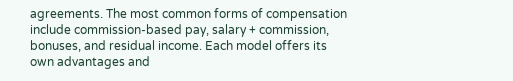agreements. The most common forms of compensation include commission-based pay, salary + commission, bonuses, and residual income. Each model offers its own advantages and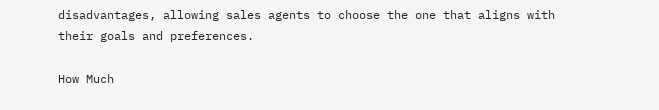disadvantages, allowing sales agents to choose the one that aligns with their goals and preferences.

How Much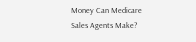Money Can Medicare Sales Agents Make?